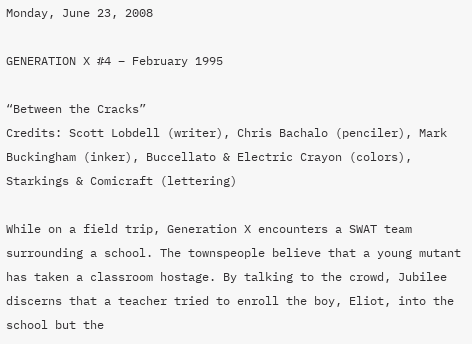Monday, June 23, 2008

GENERATION X #4 – February 1995

“Between the Cracks”
Credits: Scott Lobdell (writer), Chris Bachalo (penciler), Mark Buckingham (inker), Buccellato & Electric Crayon (colors), Starkings & Comicraft (lettering)

While on a field trip, Generation X encounters a SWAT team surrounding a school. The townspeople believe that a young mutant has taken a classroom hostage. By talking to the crowd, Jubilee discerns that a teacher tried to enroll the boy, Eliot, into the school but the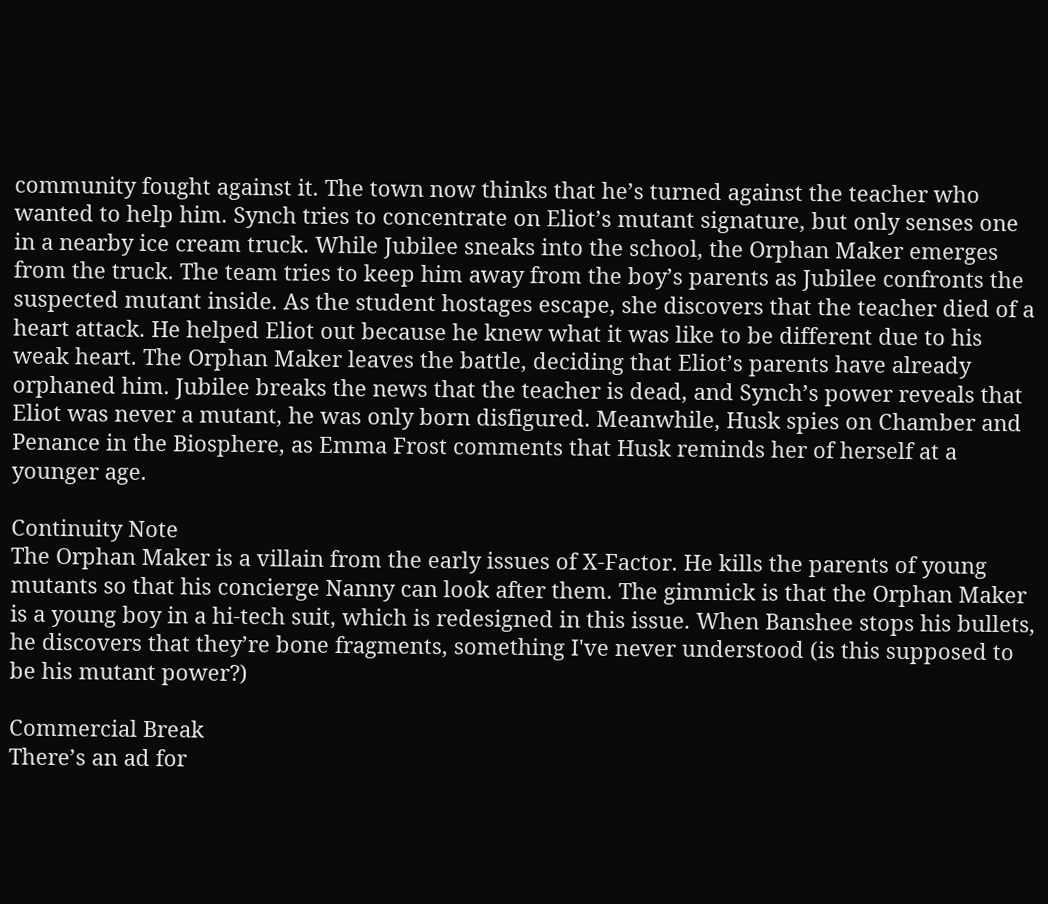community fought against it. The town now thinks that he’s turned against the teacher who wanted to help him. Synch tries to concentrate on Eliot’s mutant signature, but only senses one in a nearby ice cream truck. While Jubilee sneaks into the school, the Orphan Maker emerges from the truck. The team tries to keep him away from the boy’s parents as Jubilee confronts the suspected mutant inside. As the student hostages escape, she discovers that the teacher died of a heart attack. He helped Eliot out because he knew what it was like to be different due to his weak heart. The Orphan Maker leaves the battle, deciding that Eliot’s parents have already orphaned him. Jubilee breaks the news that the teacher is dead, and Synch’s power reveals that Eliot was never a mutant, he was only born disfigured. Meanwhile, Husk spies on Chamber and Penance in the Biosphere, as Emma Frost comments that Husk reminds her of herself at a younger age.

Continuity Note
The Orphan Maker is a villain from the early issues of X-Factor. He kills the parents of young mutants so that his concierge Nanny can look after them. The gimmick is that the Orphan Maker is a young boy in a hi-tech suit, which is redesigned in this issue. When Banshee stops his bullets, he discovers that they’re bone fragments, something I've never understood (is this supposed to be his mutant power?)

Commercial Break
There’s an ad for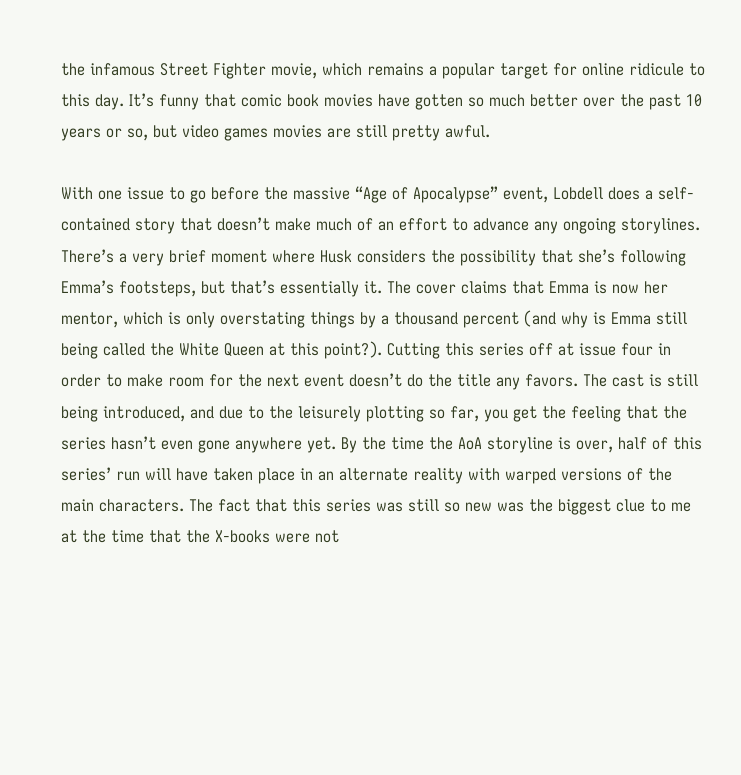the infamous Street Fighter movie, which remains a popular target for online ridicule to this day. It’s funny that comic book movies have gotten so much better over the past 10 years or so, but video games movies are still pretty awful.

With one issue to go before the massive “Age of Apocalypse” event, Lobdell does a self-contained story that doesn’t make much of an effort to advance any ongoing storylines. There’s a very brief moment where Husk considers the possibility that she’s following Emma’s footsteps, but that’s essentially it. The cover claims that Emma is now her mentor, which is only overstating things by a thousand percent (and why is Emma still being called the White Queen at this point?). Cutting this series off at issue four in order to make room for the next event doesn’t do the title any favors. The cast is still being introduced, and due to the leisurely plotting so far, you get the feeling that the series hasn’t even gone anywhere yet. By the time the AoA storyline is over, half of this series’ run will have taken place in an alternate reality with warped versions of the main characters. The fact that this series was still so new was the biggest clue to me at the time that the X-books were not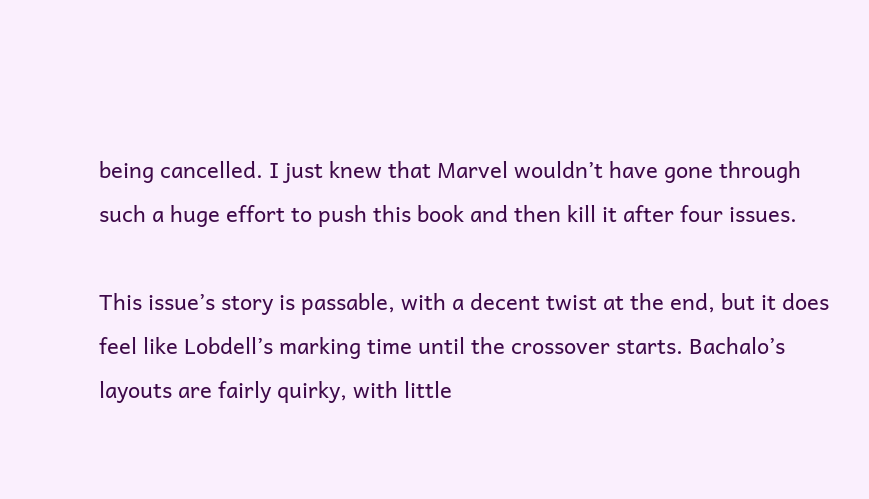being cancelled. I just knew that Marvel wouldn’t have gone through such a huge effort to push this book and then kill it after four issues.

This issue’s story is passable, with a decent twist at the end, but it does feel like Lobdell’s marking time until the crossover starts. Bachalo’s layouts are fairly quirky, with little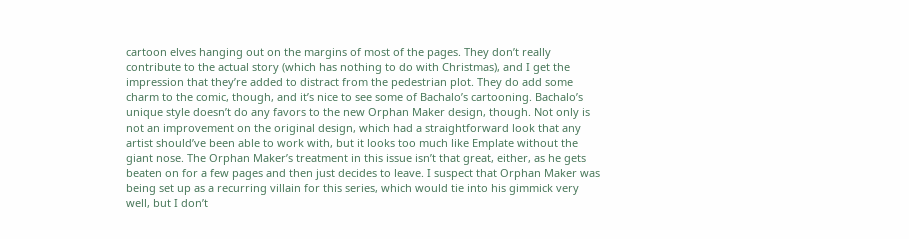cartoon elves hanging out on the margins of most of the pages. They don’t really contribute to the actual story (which has nothing to do with Christmas), and I get the impression that they’re added to distract from the pedestrian plot. They do add some charm to the comic, though, and it’s nice to see some of Bachalo’s cartooning. Bachalo’s unique style doesn’t do any favors to the new Orphan Maker design, though. Not only is not an improvement on the original design, which had a straightforward look that any artist should’ve been able to work with, but it looks too much like Emplate without the giant nose. The Orphan Maker’s treatment in this issue isn’t that great, either, as he gets beaten on for a few pages and then just decides to leave. I suspect that Orphan Maker was being set up as a recurring villain for this series, which would tie into his gimmick very well, but I don’t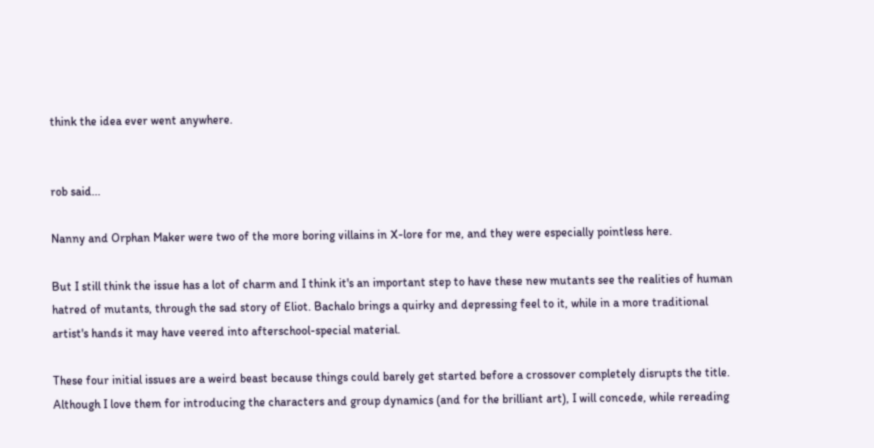think the idea ever went anywhere.


rob said...

Nanny and Orphan Maker were two of the more boring villains in X-lore for me, and they were especially pointless here.

But I still think the issue has a lot of charm and I think it's an important step to have these new mutants see the realities of human hatred of mutants, through the sad story of Eliot. Bachalo brings a quirky and depressing feel to it, while in a more traditional artist's hands it may have veered into afterschool-special material.

These four initial issues are a weird beast because things could barely get started before a crossover completely disrupts the title. Although I love them for introducing the characters and group dynamics (and for the brilliant art), I will concede, while rereading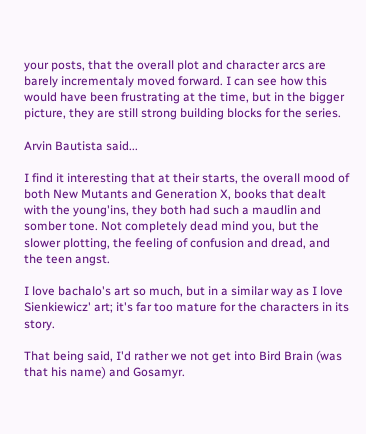your posts, that the overall plot and character arcs are barely incrementaly moved forward. I can see how this would have been frustrating at the time, but in the bigger picture, they are still strong building blocks for the series.

Arvin Bautista said...

I find it interesting that at their starts, the overall mood of both New Mutants and Generation X, books that dealt with the young'ins, they both had such a maudlin and somber tone. Not completely dead mind you, but the slower plotting, the feeling of confusion and dread, and the teen angst.

I love bachalo's art so much, but in a similar way as I love Sienkiewicz' art; it's far too mature for the characters in its story.

That being said, I'd rather we not get into Bird Brain (was that his name) and Gosamyr.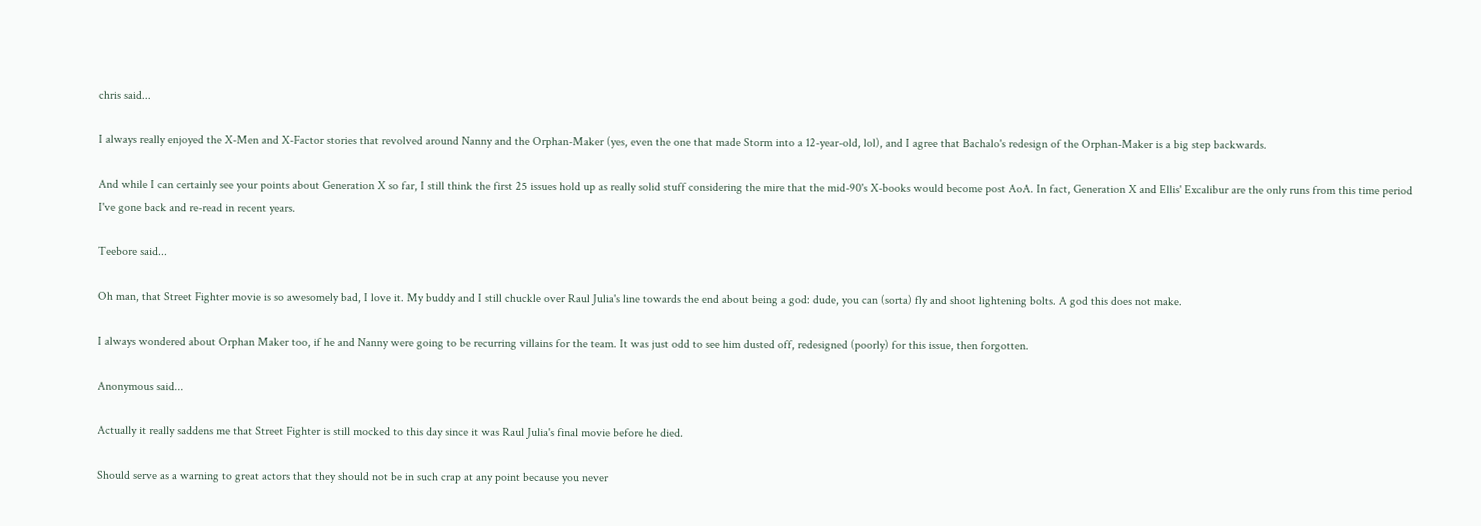chris said...

I always really enjoyed the X-Men and X-Factor stories that revolved around Nanny and the Orphan-Maker (yes, even the one that made Storm into a 12-year-old, lol), and I agree that Bachalo's redesign of the Orphan-Maker is a big step backwards.

And while I can certainly see your points about Generation X so far, I still think the first 25 issues hold up as really solid stuff considering the mire that the mid-90's X-books would become post AoA. In fact, Generation X and Ellis' Excalibur are the only runs from this time period I've gone back and re-read in recent years.

Teebore said...

Oh man, that Street Fighter movie is so awesomely bad, I love it. My buddy and I still chuckle over Raul Julia's line towards the end about being a god: dude, you can (sorta) fly and shoot lightening bolts. A god this does not make.

I always wondered about Orphan Maker too, if he and Nanny were going to be recurring villains for the team. It was just odd to see him dusted off, redesigned (poorly) for this issue, then forgotten.

Anonymous said...

Actually it really saddens me that Street Fighter is still mocked to this day since it was Raul Julia's final movie before he died.

Should serve as a warning to great actors that they should not be in such crap at any point because you never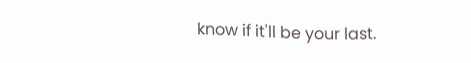know if it'll be your last.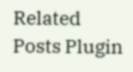Related Posts Plugin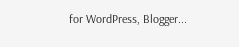for WordPress, Blogger...